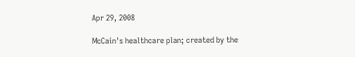Apr 29, 2008

McCain's healthcare plan; created by the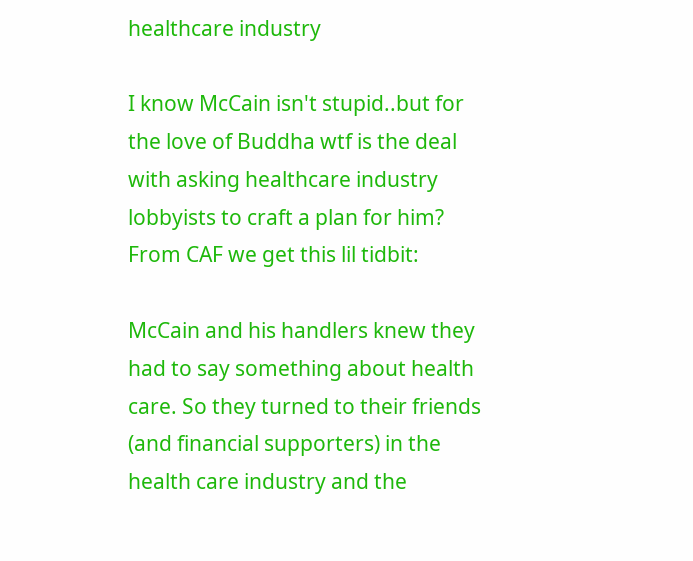healthcare industry

I know McCain isn't stupid..but for the love of Buddha wtf is the deal with asking healthcare industry lobbyists to craft a plan for him? From CAF we get this lil tidbit:

McCain and his handlers knew they had to say something about health care. So they turned to their friends (and financial supporters) in the health care industry and the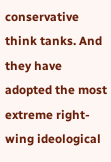conservative think tanks. And they have adopted the most extreme right-wing ideological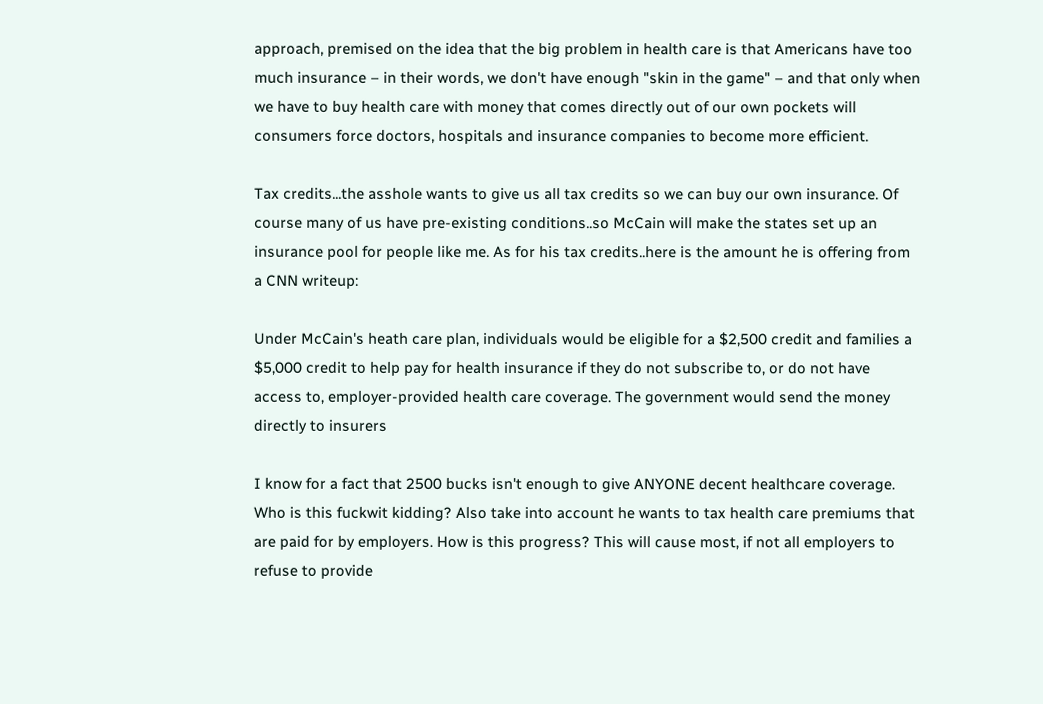approach, premised on the idea that the big problem in health care is that Americans have too much insurance – in their words, we don't have enough "skin in the game" – and that only when we have to buy health care with money that comes directly out of our own pockets will consumers force doctors, hospitals and insurance companies to become more efficient.

Tax credits...the asshole wants to give us all tax credits so we can buy our own insurance. Of course many of us have pre-existing conditions..so McCain will make the states set up an insurance pool for people like me. As for his tax credits..here is the amount he is offering from a CNN writeup:

Under McCain's heath care plan, individuals would be eligible for a $2,500 credit and families a $5,000 credit to help pay for health insurance if they do not subscribe to, or do not have access to, employer-provided health care coverage. The government would send the money directly to insurers

I know for a fact that 2500 bucks isn't enough to give ANYONE decent healthcare coverage. Who is this fuckwit kidding? Also take into account he wants to tax health care premiums that are paid for by employers. How is this progress? This will cause most, if not all employers to refuse to provide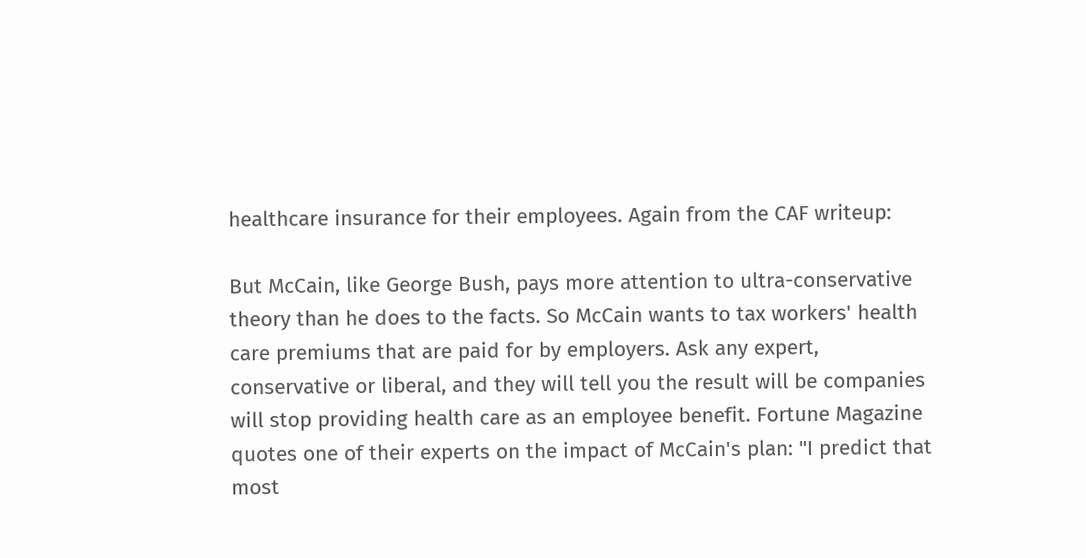healthcare insurance for their employees. Again from the CAF writeup:

But McCain, like George Bush, pays more attention to ultra-conservative theory than he does to the facts. So McCain wants to tax workers' health care premiums that are paid for by employers. Ask any expert, conservative or liberal, and they will tell you the result will be companies will stop providing health care as an employee benefit. Fortune Magazine quotes one of their experts on the impact of McCain's plan: "I predict that most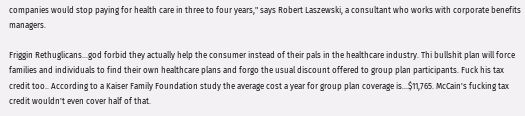companies would stop paying for health care in three to four years," says Robert Laszewski, a consultant who works with corporate benefits managers.

Friggin Rethuglicans...god forbid they actually help the consumer instead of their pals in the healthcare industry. Thi bullshit plan will force families and individuals to find their own healthcare plans and forgo the usual discount offered to group plan participants. Fuck his tax credit too.. According to a Kaiser Family Foundation study the average cost a year for group plan coverage is...$11,765. McCain's fucking tax credit wouldn't even cover half of that.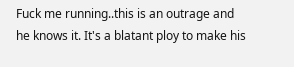Fuck me running..this is an outrage and he knows it. It's a blatant ploy to make his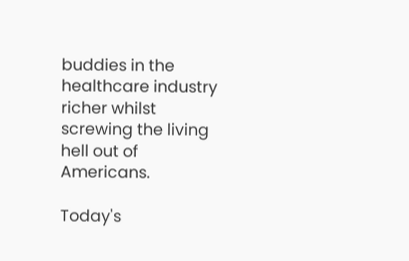buddies in the healthcare industry richer whilst screwing the living hell out of Americans.

Today's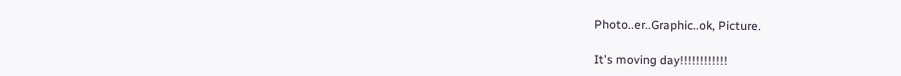Photo..er..Graphic..ok, Picture.

It's moving day!!!!!!!!!!!!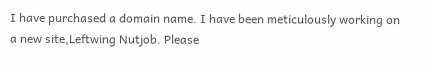I have purchased a domain name. I have been meticulously working on a new site,Leftwing Nutjob. Please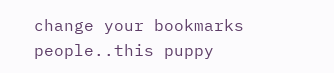change your bookmarks people..this puppy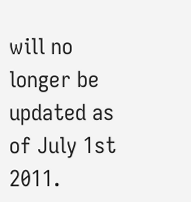will no longer be updated as of July 1st 2011.